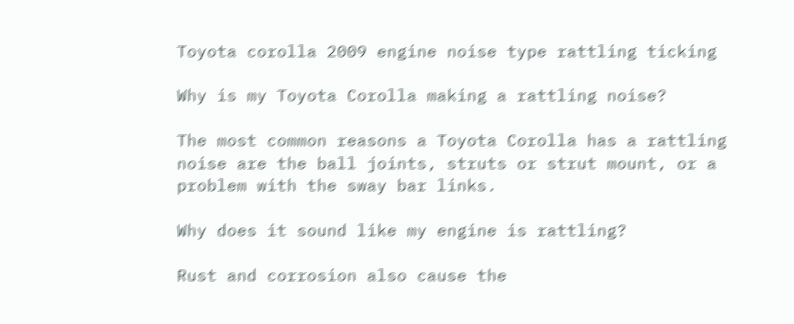Toyota corolla 2009 engine noise type rattling ticking

Why is my Toyota Corolla making a rattling noise?

The most common reasons a Toyota Corolla has a rattling noise are the ball joints, struts or strut mount, or a problem with the sway bar links.

Why does it sound like my engine is rattling?

Rust and corrosion also cause the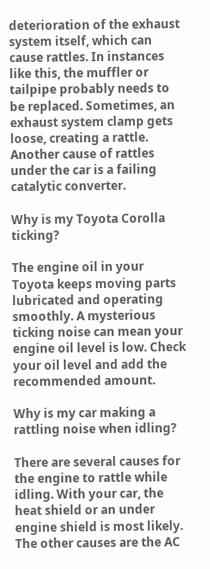deterioration of the exhaust system itself, which can cause rattles. In instances like this, the muffler or tailpipe probably needs to be replaced. Sometimes, an exhaust system clamp gets loose, creating a rattle. Another cause of rattles under the car is a failing catalytic converter.

Why is my Toyota Corolla ticking?

The engine oil in your Toyota keeps moving parts lubricated and operating smoothly. A mysterious ticking noise can mean your engine oil level is low. Check your oil level and add the recommended amount.

Why is my car making a rattling noise when idling?

There are several causes for the engine to rattle while idling. With your car, the heat shield or an under engine shield is most likely. The other causes are the AC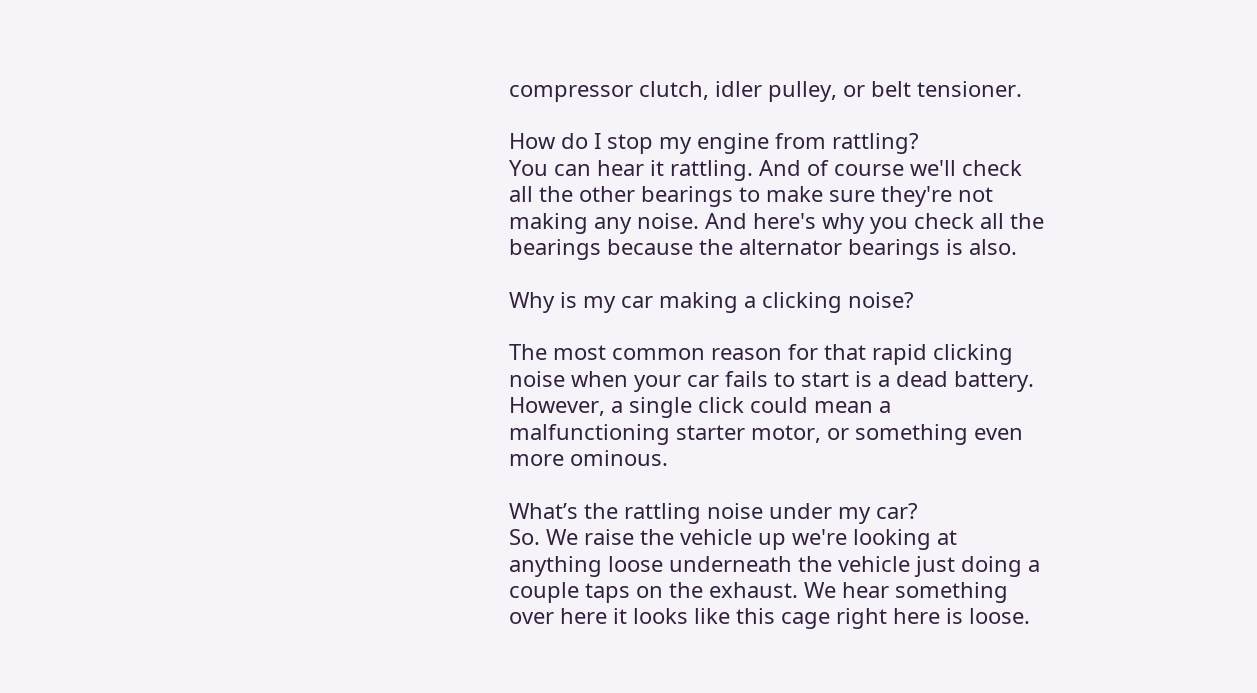compressor clutch, idler pulley, or belt tensioner.

How do I stop my engine from rattling?
You can hear it rattling. And of course we'll check all the other bearings to make sure they're not making any noise. And here's why you check all the bearings because the alternator bearings is also.

Why is my car making a clicking noise?

The most common reason for that rapid clicking noise when your car fails to start is a dead battery. However, a single click could mean a malfunctioning starter motor, or something even more ominous.

What’s the rattling noise under my car?
So. We raise the vehicle up we're looking at anything loose underneath the vehicle just doing a couple taps on the exhaust. We hear something over here it looks like this cage right here is loose.